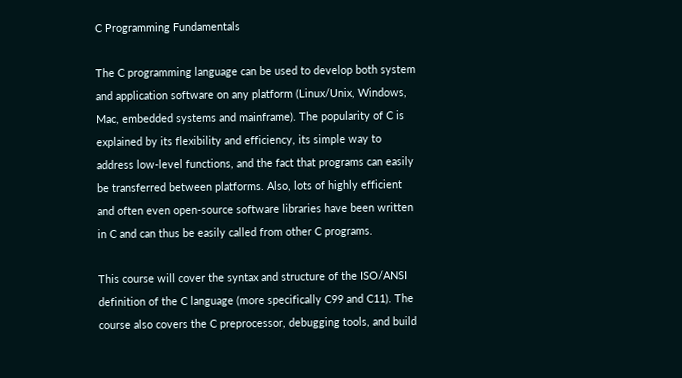C Programming Fundamentals

The C programming language can be used to develop both system and application software on any platform (Linux/Unix, Windows, Mac, embedded systems and mainframe). The popularity of C is explained by its flexibility and efficiency, its simple way to address low-level functions, and the fact that programs can easily be transferred between platforms. Also, lots of highly efficient and often even open-source software libraries have been written in C and can thus be easily called from other C programs.

This course will cover the syntax and structure of the ISO/ANSI definition of the C language (more specifically C99 and C11). The course also covers the C preprocessor, debugging tools, and build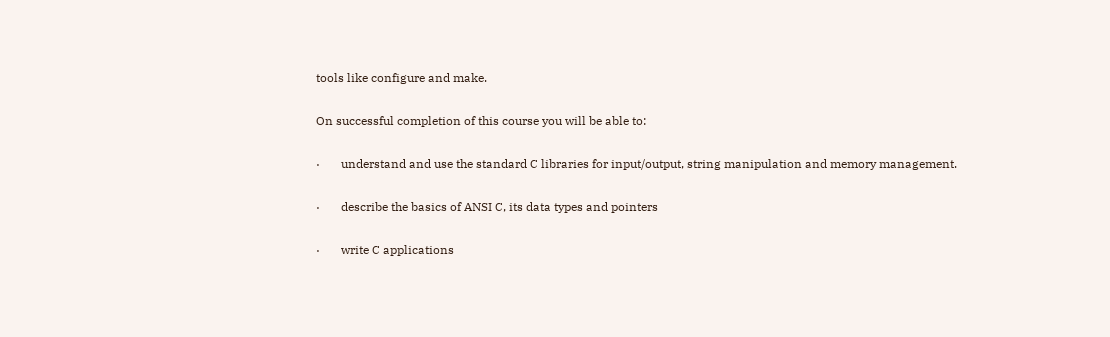tools like configure and make.

On successful completion of this course you will be able to:

·       understand and use the standard C libraries for input/output, string manipulation and memory management.

·       describe the basics of ANSI C, its data types and pointers

·       write C applications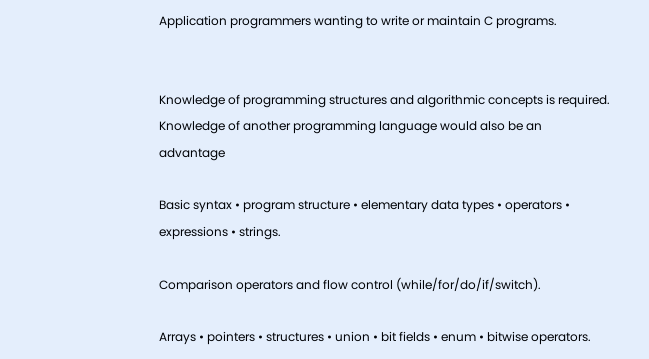Application programmers wanting to write or maintain C programs.


Knowledge of programming structures and algorithmic concepts is required. Knowledge of another programming language would also be an advantage

Basic syntax • program structure • elementary data types • operators • expressions • strings.

Comparison operators and flow control (while/for/do/if/switch).

Arrays • pointers • structures • union • bit fields • enum • bitwise operators.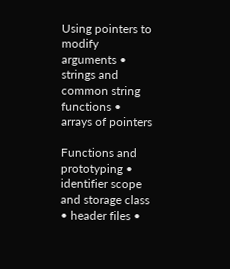Using pointers to modify arguments • strings and common string functions • arrays of pointers

Functions and prototyping • identifier scope and storage class • header files •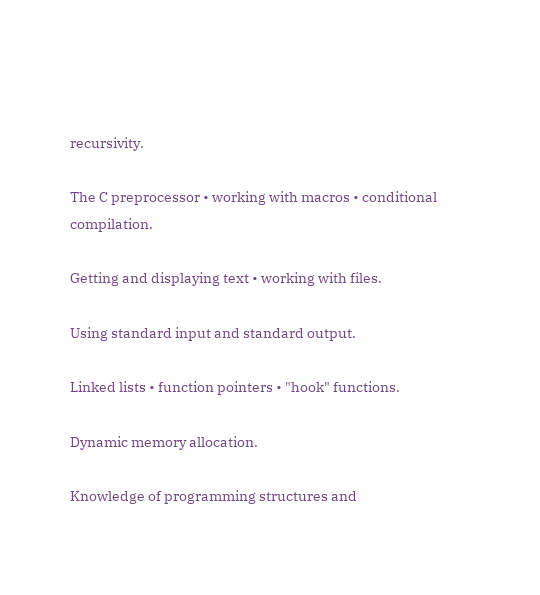recursivity.

The C preprocessor • working with macros • conditional compilation.

Getting and displaying text • working with files.

Using standard input and standard output.

Linked lists • function pointers • "hook" functions.

Dynamic memory allocation.

Knowledge of programming structures and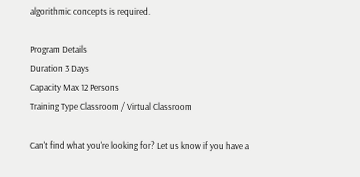algorithmic concepts is required.

Program Details
Duration 3 Days
Capacity Max 12 Persons
Training Type Classroom / Virtual Classroom

Can't find what you're looking for? Let us know if you have a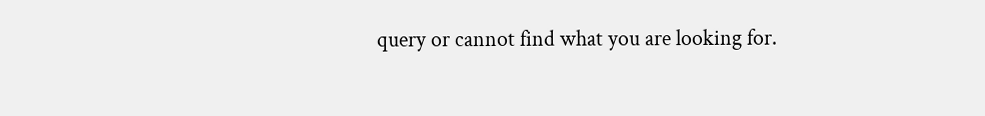query or cannot find what you are looking for.